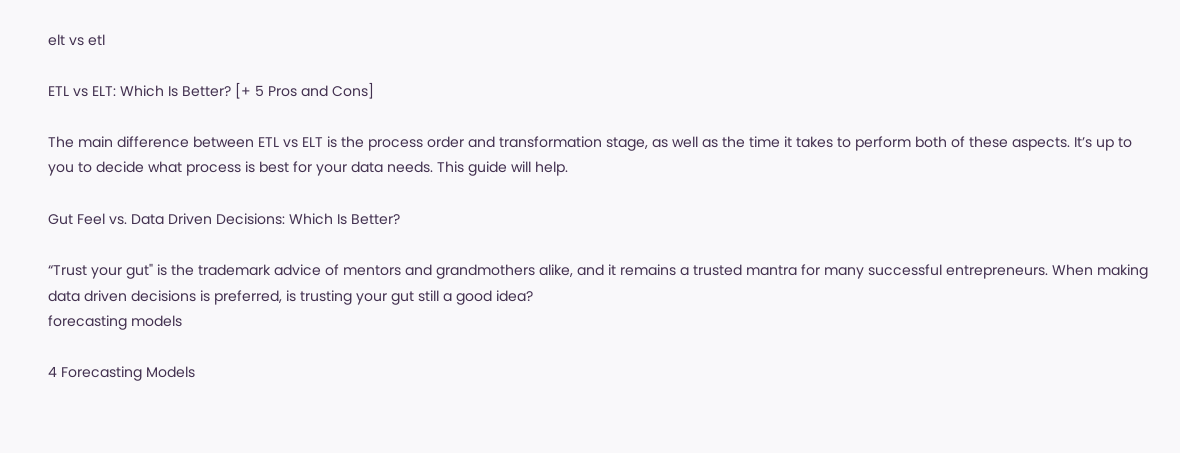elt vs etl

ETL vs ELT: Which Is Better? [+ 5 Pros and Cons]

The main difference between ETL vs ELT is the process order and transformation stage, as well as the time it takes to perform both of these aspects. It’s up to you to decide what process is best for your data needs. This guide will help.

Gut Feel vs. Data Driven Decisions: Which Is Better?

“Trust your gut" is the trademark advice of mentors and grandmothers alike, and it remains a trusted mantra for many successful entrepreneurs. When making data driven decisions is preferred, is trusting your gut still a good idea?
forecasting models

4 Forecasting Models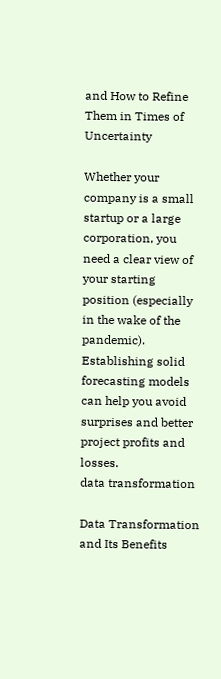and How to Refine Them in Times of Uncertainty

Whether your company is a small startup or a large corporation, you need a clear view of your starting position (especially in the wake of the pandemic). Establishing solid forecasting models can help you avoid surprises and better project profits and losses.
data transformation

Data Transformation and Its Benefits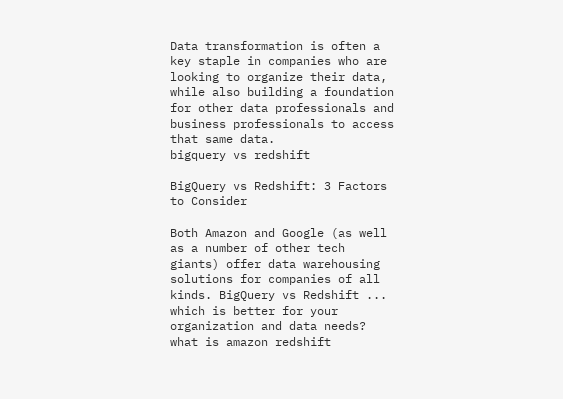Data transformation is often a key staple in companies who are looking to organize their data, while also building a foundation for other data professionals and business professionals to access that same data.
bigquery vs redshift

BigQuery vs Redshift: 3 Factors to Consider

Both Amazon and Google (as well as a number of other tech giants) offer data warehousing solutions for companies of all kinds. BigQuery vs Redshift ... which is better for your organization and data needs?
what is amazon redshift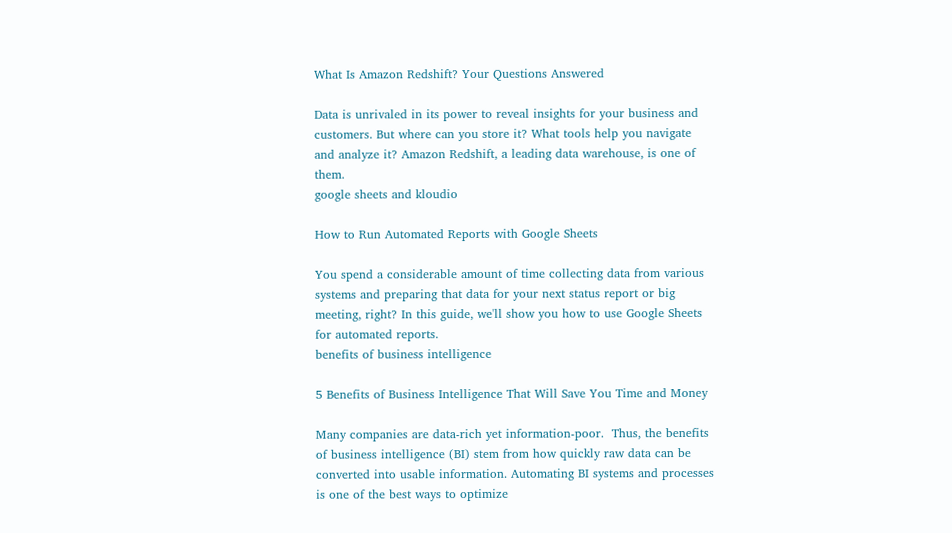What Is Amazon Redshift? Your Questions Answered

Data is unrivaled in its power to reveal insights for your business and customers. But where can you store it? What tools help you navigate and analyze it? Amazon Redshift, a leading data warehouse, is one of them.
google sheets and kloudio

How to Run Automated Reports with Google Sheets

You spend a considerable amount of time collecting data from various systems and preparing that data for your next status report or big meeting, right? In this guide, we'll show you how to use Google Sheets for automated reports.
benefits of business intelligence

5 Benefits of Business Intelligence That Will Save You Time and Money

Many companies are data-rich yet information-poor.  Thus, the benefits of business intelligence (BI) stem from how quickly raw data can be converted into usable information. Automating BI systems and processes is one of the best ways to optimize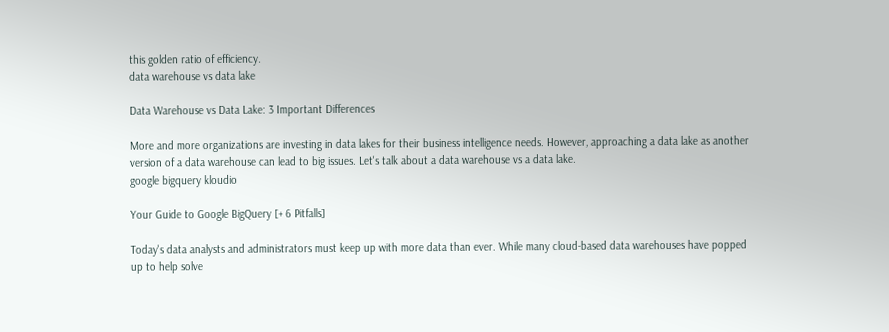this golden ratio of efficiency.
data warehouse vs data lake

Data Warehouse vs Data Lake: 3 Important Differences

More and more organizations are investing in data lakes for their business intelligence needs. However, approaching a data lake as another version of a data warehouse can lead to big issues. Let's talk about a data warehouse vs a data lake.
google bigquery kloudio

Your Guide to Google BigQuery [+ 6 Pitfalls]

Today's data analysts and administrators must keep up with more data than ever. While many cloud-based data warehouses have popped up to help solve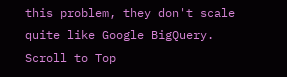this problem, they don't scale quite like Google BigQuery.
Scroll to Top